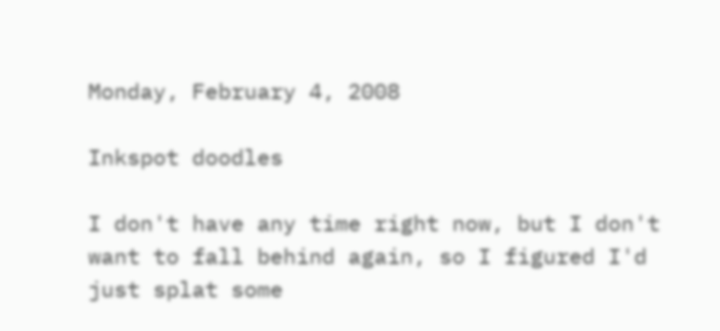Monday, February 4, 2008

Inkspot doodles

I don't have any time right now, but I don't want to fall behind again, so I figured I'd just splat some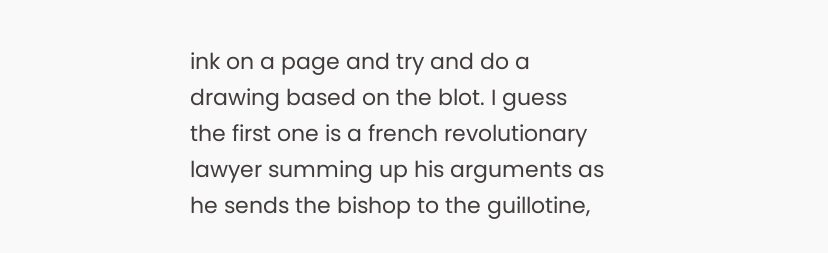ink on a page and try and do a drawing based on the blot. I guess the first one is a french revolutionary lawyer summing up his arguments as he sends the bishop to the guillotine,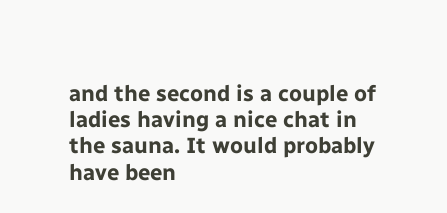and the second is a couple of ladies having a nice chat in the sauna. It would probably have been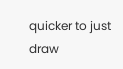quicker to just draw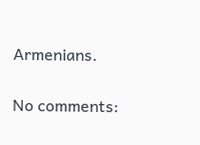Armenians.

No comments: